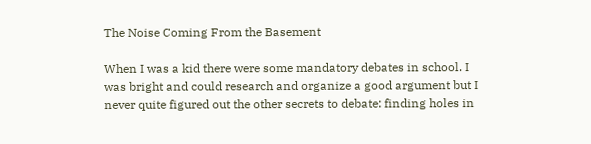The Noise Coming From the Basement

When I was a kid there were some mandatory debates in school. I was bright and could research and organize a good argument but I never quite figured out the other secrets to debate: finding holes in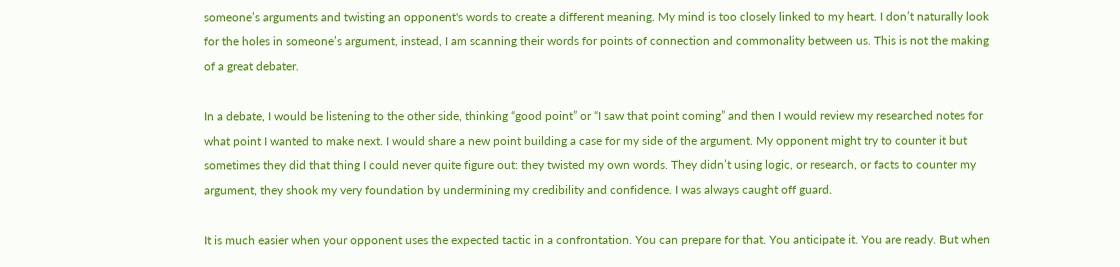someone’s arguments and twisting an opponent's words to create a different meaning. My mind is too closely linked to my heart. I don’t naturally look for the holes in someone’s argument, instead, I am scanning their words for points of connection and commonality between us. This is not the making of a great debater.

In a debate, I would be listening to the other side, thinking “good point” or “I saw that point coming” and then I would review my researched notes for what point I wanted to make next. I would share a new point building a case for my side of the argument. My opponent might try to counter it but sometimes they did that thing I could never quite figure out: they twisted my own words. They didn’t using logic, or research, or facts to counter my argument, they shook my very foundation by undermining my credibility and confidence. I was always caught off guard.

It is much easier when your opponent uses the expected tactic in a confrontation. You can prepare for that. You anticipate it. You are ready. But when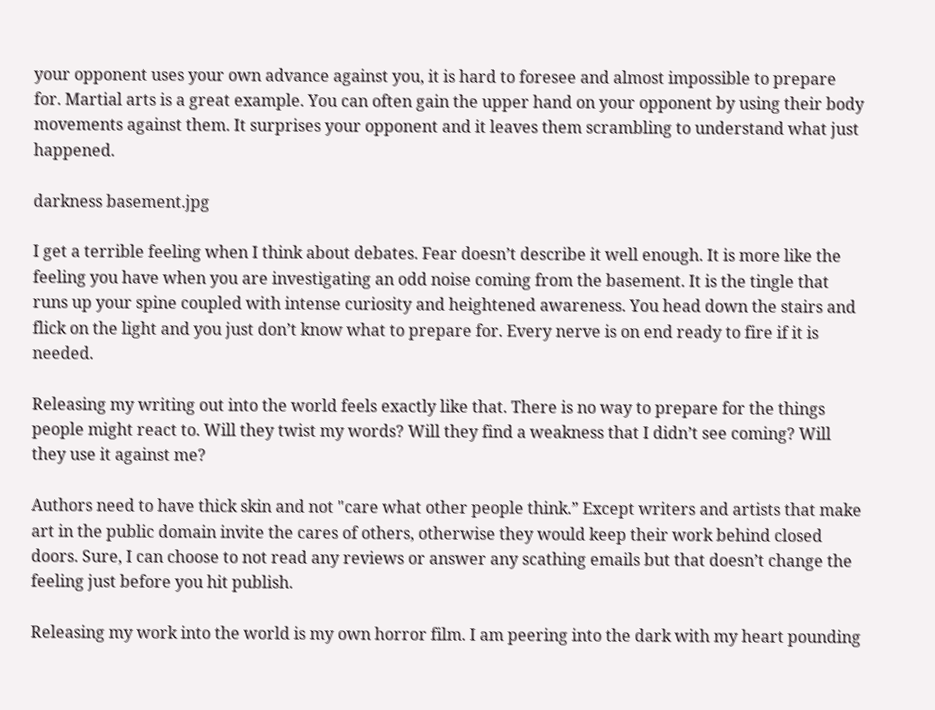your opponent uses your own advance against you, it is hard to foresee and almost impossible to prepare for. Martial arts is a great example. You can often gain the upper hand on your opponent by using their body movements against them. It surprises your opponent and it leaves them scrambling to understand what just happened.

darkness basement.jpg

I get a terrible feeling when I think about debates. Fear doesn’t describe it well enough. It is more like the feeling you have when you are investigating an odd noise coming from the basement. It is the tingle that runs up your spine coupled with intense curiosity and heightened awareness. You head down the stairs and flick on the light and you just don’t know what to prepare for. Every nerve is on end ready to fire if it is needed.

Releasing my writing out into the world feels exactly like that. There is no way to prepare for the things people might react to. Will they twist my words? Will they find a weakness that I didn’t see coming? Will they use it against me?

Authors need to have thick skin and not "care what other people think.” Except writers and artists that make art in the public domain invite the cares of others, otherwise they would keep their work behind closed doors. Sure, I can choose to not read any reviews or answer any scathing emails but that doesn’t change the feeling just before you hit publish.

Releasing my work into the world is my own horror film. I am peering into the dark with my heart pounding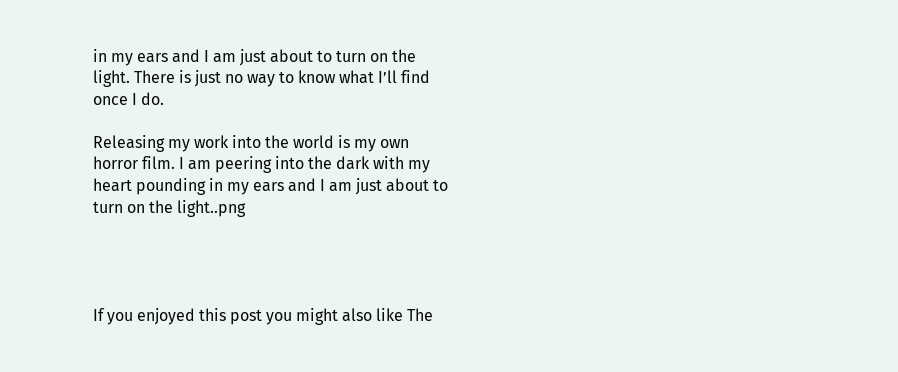in my ears and I am just about to turn on the light. There is just no way to know what I’ll find once I do.

Releasing my work into the world is my own horror film. I am peering into the dark with my heart pounding in my ears and I am just about to turn on the light..png




If you enjoyed this post you might also like The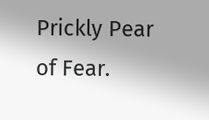Prickly Pear of Fear.